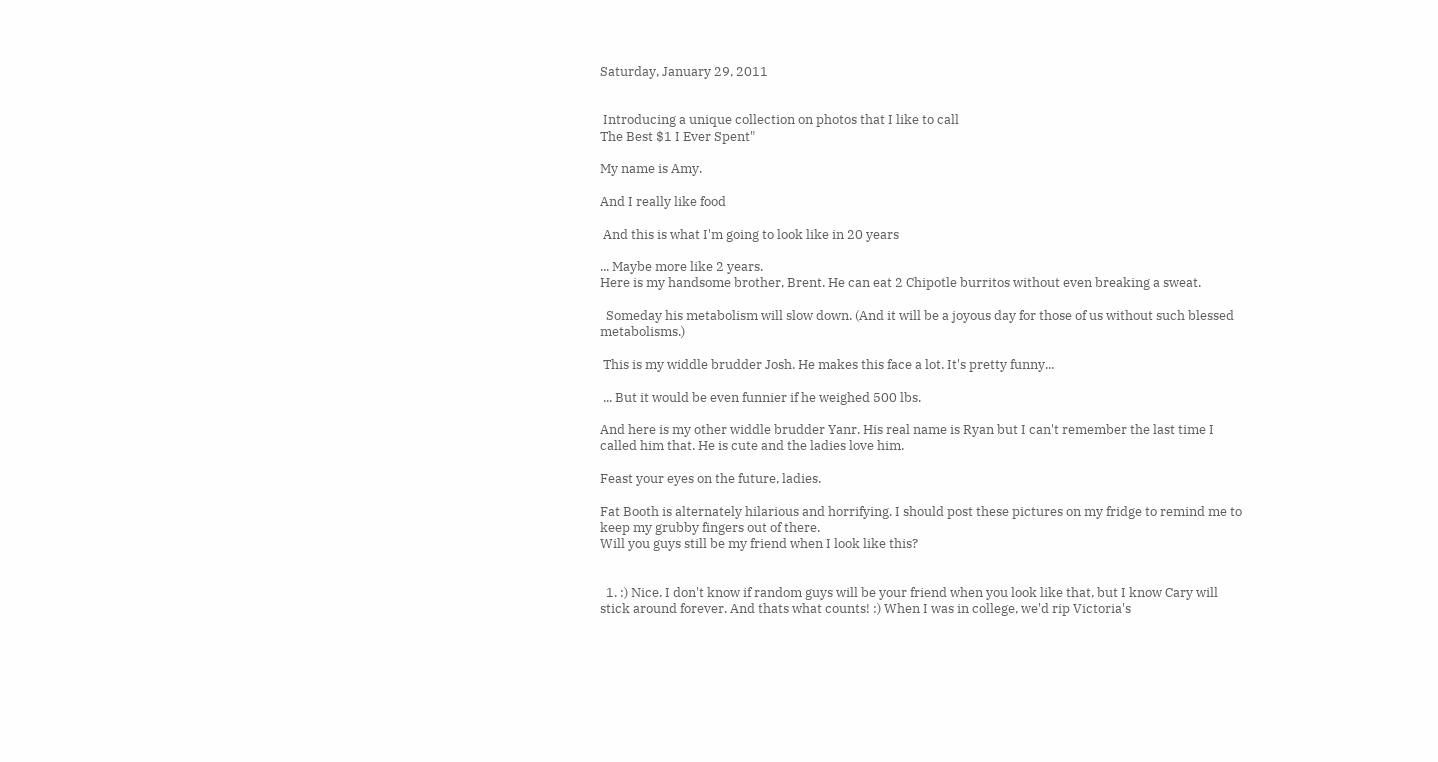Saturday, January 29, 2011


 Introducing a unique collection on photos that I like to call
The Best $1 I Ever Spent"

My name is Amy.

And I really like food

 And this is what I'm going to look like in 20 years

... Maybe more like 2 years.
Here is my handsome brother, Brent. He can eat 2 Chipotle burritos without even breaking a sweat.

  Someday his metabolism will slow down. (And it will be a joyous day for those of us without such blessed metabolisms.)

 This is my widdle brudder Josh. He makes this face a lot. It's pretty funny...

 ... But it would be even funnier if he weighed 500 lbs.

And here is my other widdle brudder Yanr. His real name is Ryan but I can't remember the last time I called him that. He is cute and the ladies love him.

Feast your eyes on the future, ladies.

Fat Booth is alternately hilarious and horrifying. I should post these pictures on my fridge to remind me to keep my grubby fingers out of there.
Will you guys still be my friend when I look like this?


  1. :) Nice. I don't know if random guys will be your friend when you look like that, but I know Cary will stick around forever. And thats what counts! :) When I was in college, we'd rip Victoria's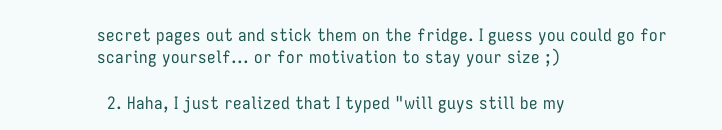secret pages out and stick them on the fridge. I guess you could go for scaring yourself... or for motivation to stay your size ;)

  2. Haha, I just realized that I typed "will guys still be my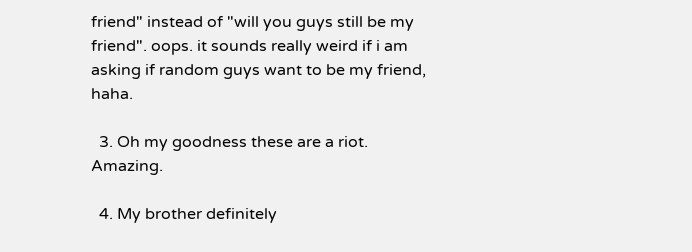friend" instead of "will you guys still be my friend". oops. it sounds really weird if i am asking if random guys want to be my friend, haha.

  3. Oh my goodness these are a riot. Amazing.

  4. My brother definitely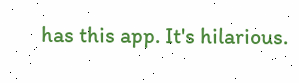has this app. It's hilarious.